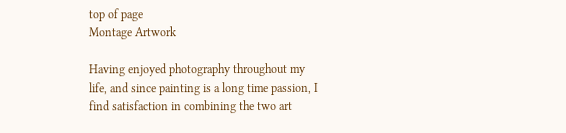top of page
Montage Artwork

Having enjoyed photography throughout my life, and since painting is a long time passion, I find satisfaction in combining the two art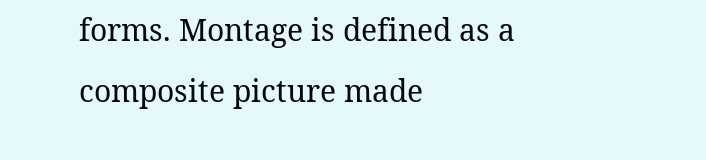forms. Montage is defined as a composite picture made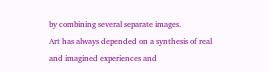by combining several separate images.
Art has always depended on a synthesis of real and imagined experiences and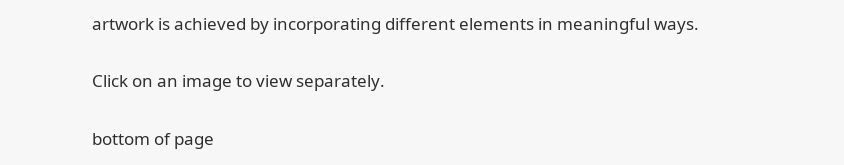artwork is achieved by incorporating different elements in meaningful ways.

Click on an image to view separately.

bottom of page